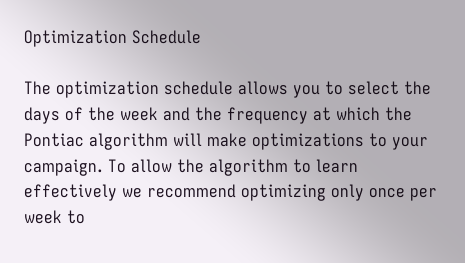Optimization Schedule

The optimization schedule allows you to select the days of the week and the frequency at which the Pontiac algorithm will make optimizations to your campaign. To allow the algorithm to learn effectively we recommend optimizing only once per week to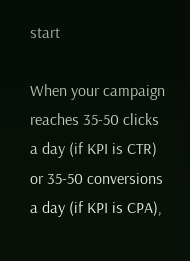start

When your campaign reaches 35-50 clicks a day (if KPI is CTR) or 35-50 conversions a day (if KPI is CPA),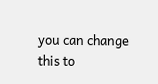you can change this to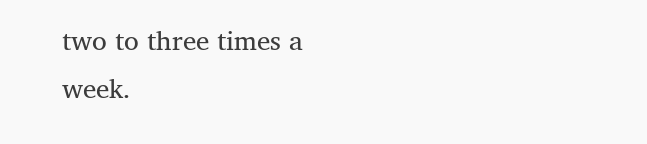two to three times a week.